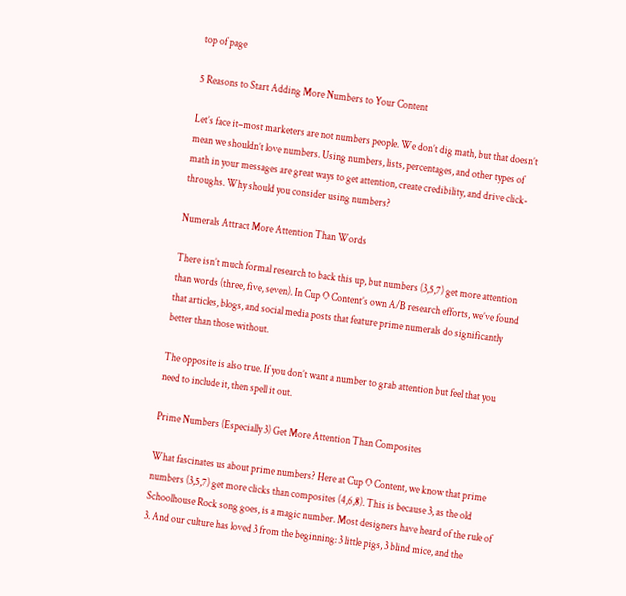top of page

5 Reasons to Start Adding More Numbers to Your Content

Let’s face it–most marketers are not numbers people. We don’t dig math, but that doesn’t mean we shouldn’t love numbers. Using numbers, lists, percentages, and other types of math in your messages are great ways to get attention, create credibility, and drive click-throughs. Why should you consider using numbers?

Numerals Attract More Attention Than Words

There isn’t much formal research to back this up, but numbers (3,5,7) get more attention than words (three, five, seven). In Cup O Content’s own A/B research efforts, we’ve found that articles, blogs, and social media posts that feature prime numerals do significantly better than those without.

The opposite is also true. If you don’t want a number to grab attention but feel that you need to include it, then spell it out.

Prime Numbers (Especially 3) Get More Attention Than Composites

What fascinates us about prime numbers? Here at Cup O Content, we know that prime numbers (3,5,7) get more clicks than composites (4,6,8). This is because 3, as the old Schoolhouse Rock song goes, is a magic number. Most designers have heard of the rule of 3. And our culture has loved 3 from the beginning: 3 little pigs, 3 blind mice, and the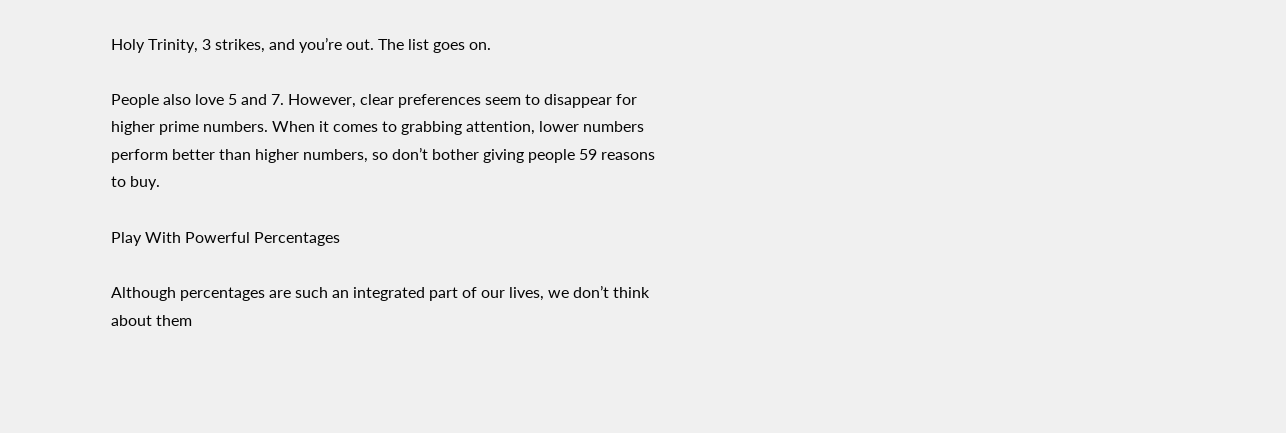Holy Trinity, 3 strikes, and you’re out. The list goes on.

People also love 5 and 7. However, clear preferences seem to disappear for higher prime numbers. When it comes to grabbing attention, lower numbers perform better than higher numbers, so don’t bother giving people 59 reasons to buy.

Play With Powerful Percentages

Although percentages are such an integrated part of our lives, we don’t think about them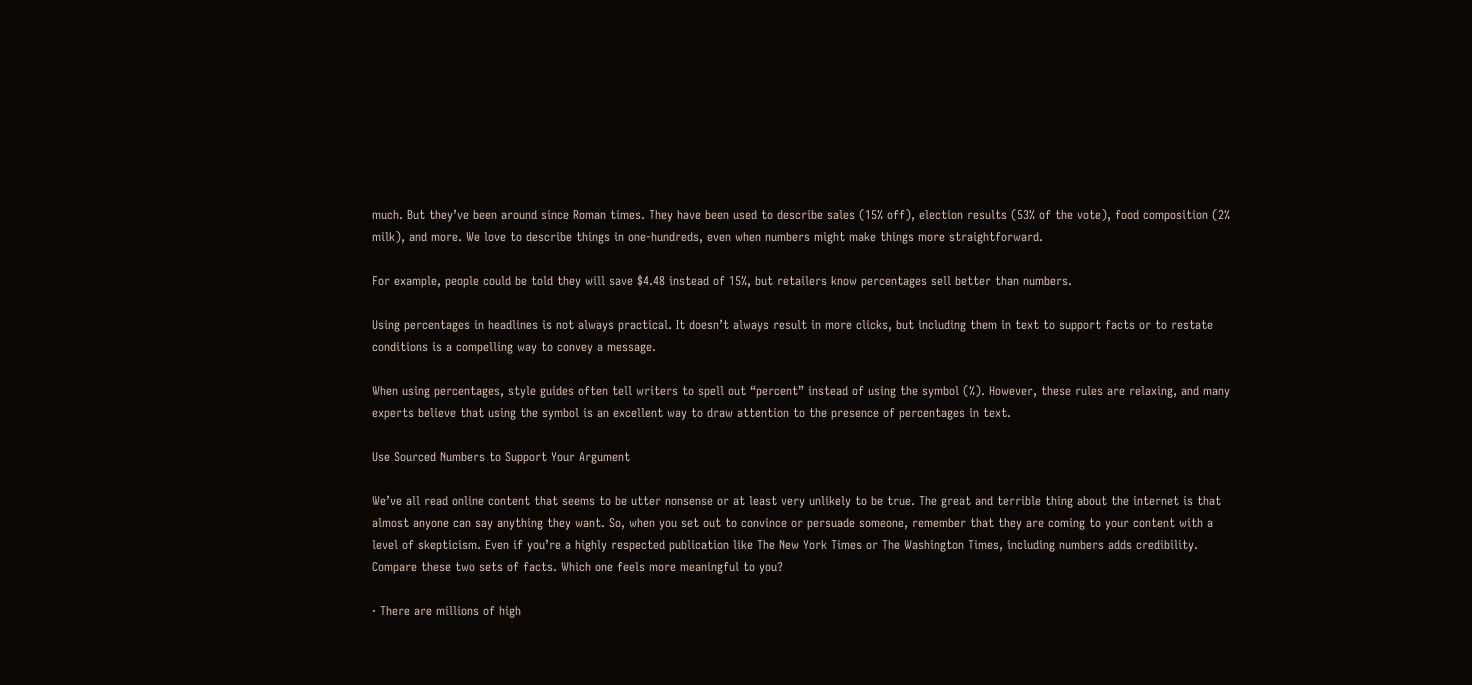much. But they’ve been around since Roman times. They have been used to describe sales (15% off), election results (53% of the vote), food composition (2% milk), and more. We love to describe things in one-hundreds, even when numbers might make things more straightforward.

For example, people could be told they will save $4.48 instead of 15%, but retailers know percentages sell better than numbers.

Using percentages in headlines is not always practical. It doesn’t always result in more clicks, but including them in text to support facts or to restate conditions is a compelling way to convey a message.

When using percentages, style guides often tell writers to spell out “percent” instead of using the symbol (%). However, these rules are relaxing, and many experts believe that using the symbol is an excellent way to draw attention to the presence of percentages in text.

Use Sourced Numbers to Support Your Argument

We’ve all read online content that seems to be utter nonsense or at least very unlikely to be true. The great and terrible thing about the internet is that almost anyone can say anything they want. So, when you set out to convince or persuade someone, remember that they are coming to your content with a level of skepticism. Even if you’re a highly respected publication like The New York Times or The Washington Times, including numbers adds credibility. Compare these two sets of facts. Which one feels more meaningful to you?

· There are millions of high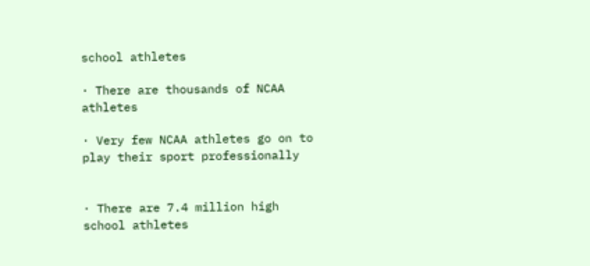school athletes

· There are thousands of NCAA athletes

· Very few NCAA athletes go on to play their sport professionally


· There are 7.4 million high school athletes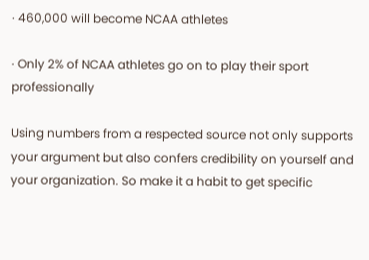· 460,000 will become NCAA athletes

· Only 2% of NCAA athletes go on to play their sport professionally

Using numbers from a respected source not only supports your argument but also confers credibility on yourself and your organization. So make it a habit to get specific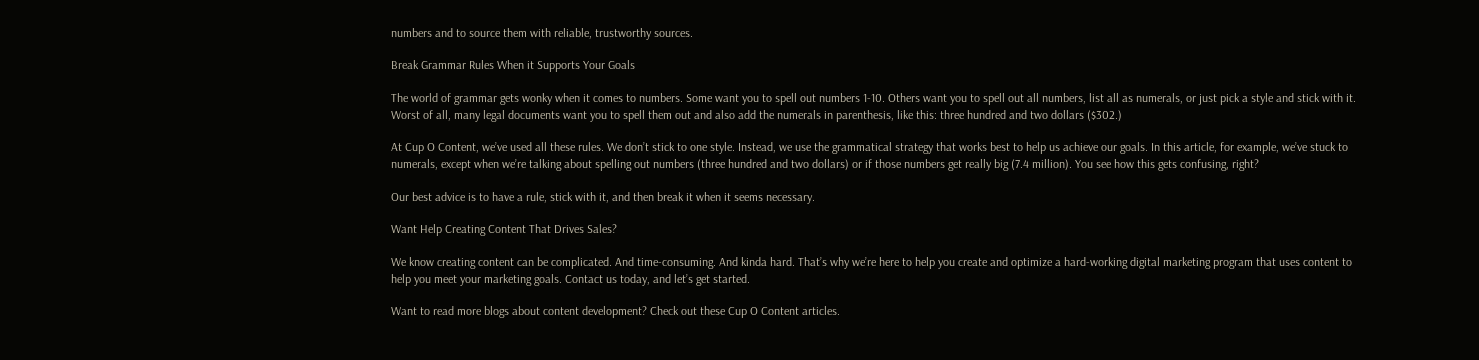numbers and to source them with reliable, trustworthy sources.

Break Grammar Rules When it Supports Your Goals

The world of grammar gets wonky when it comes to numbers. Some want you to spell out numbers 1-10. Others want you to spell out all numbers, list all as numerals, or just pick a style and stick with it. Worst of all, many legal documents want you to spell them out and also add the numerals in parenthesis, like this: three hundred and two dollars ($302.)

At Cup O Content, we’ve used all these rules. We don’t stick to one style. Instead, we use the grammatical strategy that works best to help us achieve our goals. In this article, for example, we’ve stuck to numerals, except when we’re talking about spelling out numbers (three hundred and two dollars) or if those numbers get really big (7.4 million). You see how this gets confusing, right?

Our best advice is to have a rule, stick with it, and then break it when it seems necessary.

Want Help Creating Content That Drives Sales?

We know creating content can be complicated. And time-consuming. And kinda hard. That’s why we’re here to help you create and optimize a hard-working digital marketing program that uses content to help you meet your marketing goals. Contact us today, and let’s get started.

Want to read more blogs about content development? Check out these Cup O Content articles.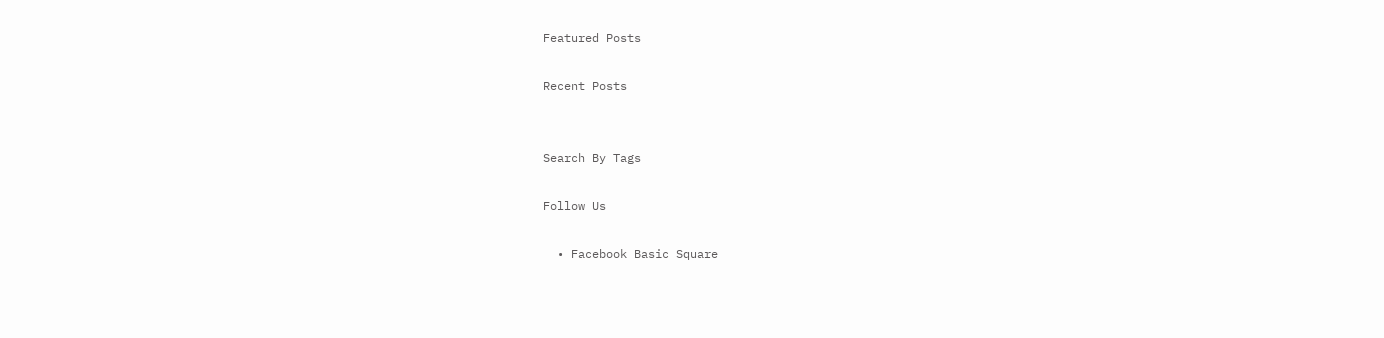Featured Posts

Recent Posts


Search By Tags

Follow Us

  • Facebook Basic Square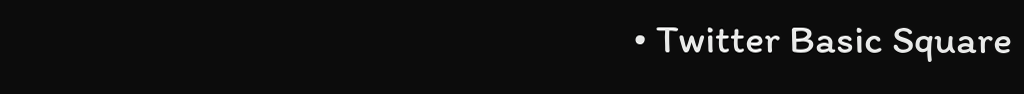• Twitter Basic Square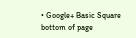• Google+ Basic Square
bottom of page